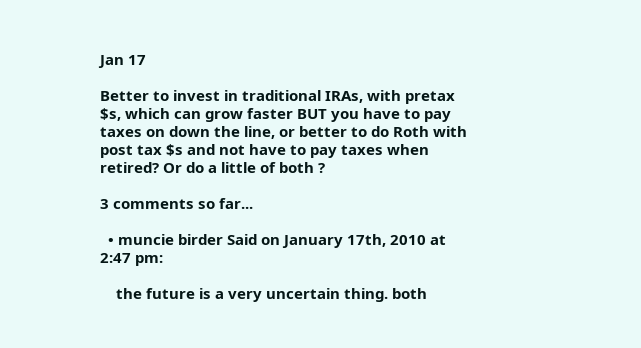Jan 17

Better to invest in traditional IRAs, with pretax $s, which can grow faster BUT you have to pay taxes on down the line, or better to do Roth with post tax $s and not have to pay taxes when retired? Or do a little of both ?

3 comments so far...

  • muncie birder Said on January 17th, 2010 at 2:47 pm:

    the future is a very uncertain thing. both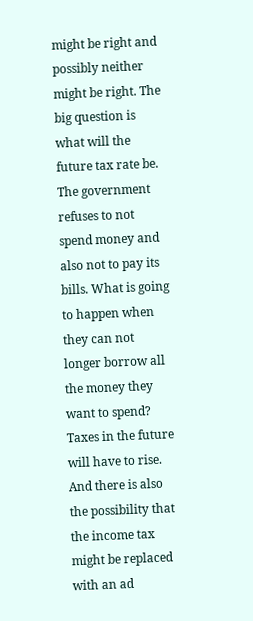might be right and possibly neither might be right. The big question is what will the future tax rate be. The government refuses to not spend money and also not to pay its bills. What is going to happen when they can not longer borrow all the money they want to spend? Taxes in the future will have to rise. And there is also the possibility that the income tax might be replaced with an ad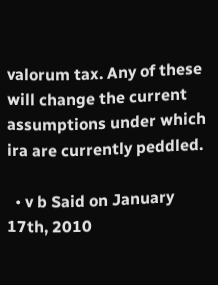valorum tax. Any of these will change the current assumptions under which ira are currently peddled.

  • v b Said on January 17th, 2010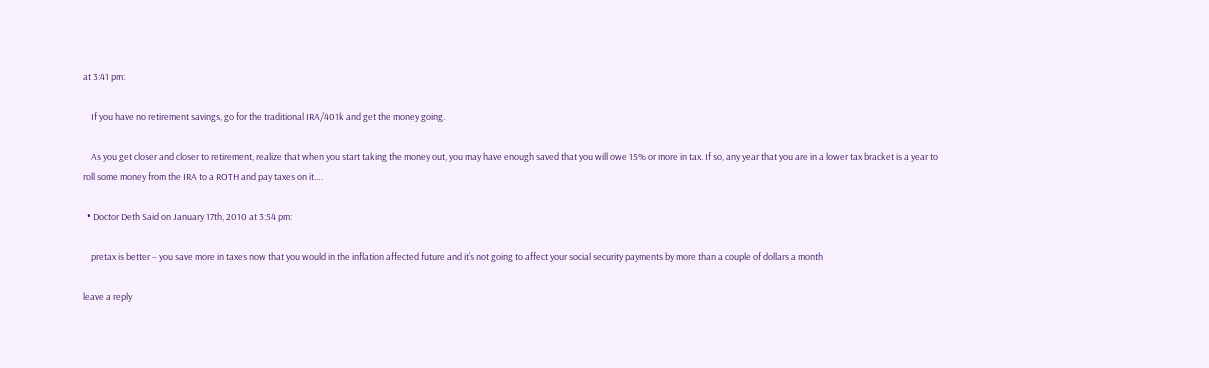at 3:41 pm:

    If you have no retirement savings, go for the traditional IRA/401k and get the money going.

    As you get closer and closer to retirement, realize that when you start taking the money out, you may have enough saved that you will owe 15% or more in tax. If so, any year that you are in a lower tax bracket is a year to roll some money from the IRA to a ROTH and pay taxes on it….

  • Doctor Deth Said on January 17th, 2010 at 3:54 pm:

    pretax is better – you save more in taxes now that you would in the inflation affected future and it’s not going to affect your social security payments by more than a couple of dollars a month

leave a reply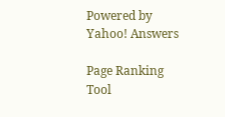Powered by Yahoo! Answers

Page Ranking Tool